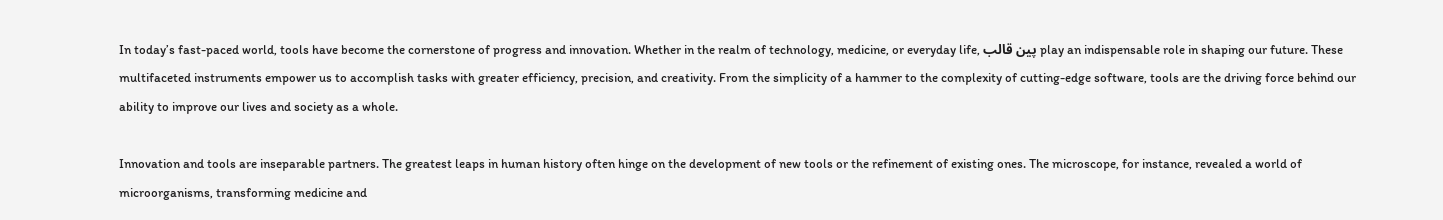In today’s fast-paced world, tools have become the cornerstone of progress and innovation. Whether in the realm of technology, medicine, or everyday life, پین قالب play an indispensable role in shaping our future. These multifaceted instruments empower us to accomplish tasks with greater efficiency, precision, and creativity. From the simplicity of a hammer to the complexity of cutting-edge software, tools are the driving force behind our ability to improve our lives and society as a whole.

Innovation and tools are inseparable partners. The greatest leaps in human history often hinge on the development of new tools or the refinement of existing ones. The microscope, for instance, revealed a world of microorganisms, transforming medicine and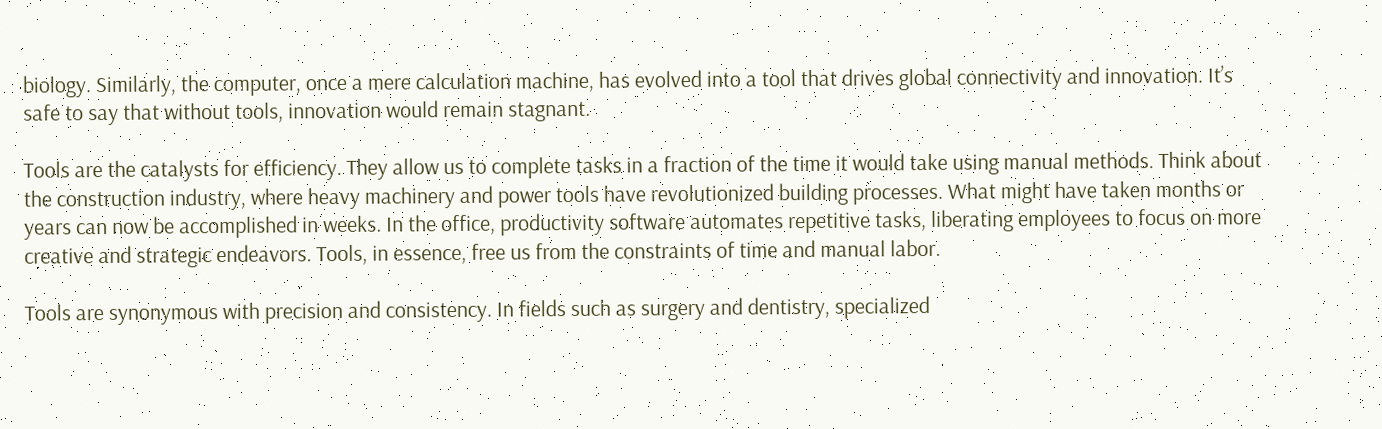biology. Similarly, the computer, once a mere calculation machine, has evolved into a tool that drives global connectivity and innovation. It’s safe to say that without tools, innovation would remain stagnant.

Tools are the catalysts for efficiency. They allow us to complete tasks in a fraction of the time it would take using manual methods. Think about the construction industry, where heavy machinery and power tools have revolutionized building processes. What might have taken months or years can now be accomplished in weeks. In the office, productivity software automates repetitive tasks, liberating employees to focus on more creative and strategic endeavors. Tools, in essence, free us from the constraints of time and manual labor.

Tools are synonymous with precision and consistency. In fields such as surgery and dentistry, specialized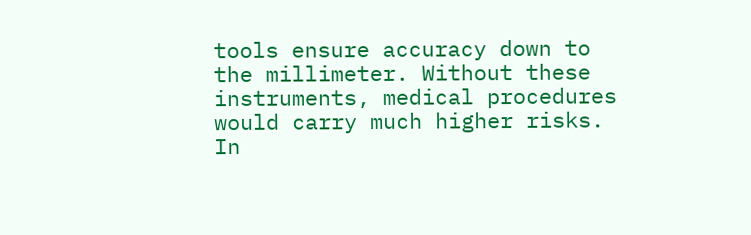tools ensure accuracy down to the millimeter. Without these instruments, medical procedures would carry much higher risks. In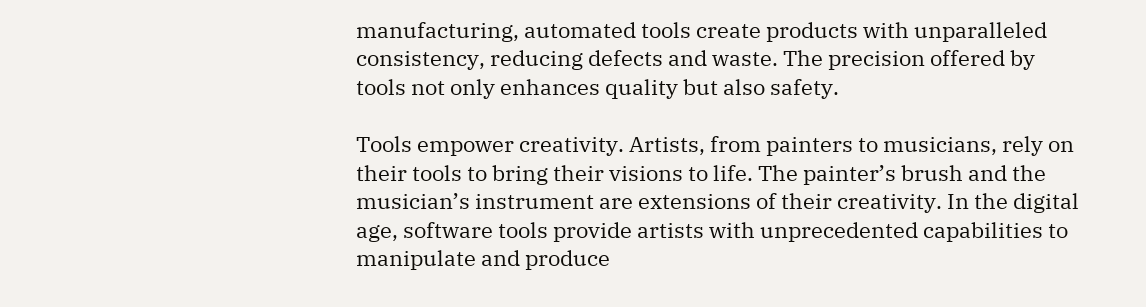manufacturing, automated tools create products with unparalleled consistency, reducing defects and waste. The precision offered by tools not only enhances quality but also safety.

Tools empower creativity. Artists, from painters to musicians, rely on their tools to bring their visions to life. The painter’s brush and the musician’s instrument are extensions of their creativity. In the digital age, software tools provide artists with unprecedented capabilities to manipulate and produce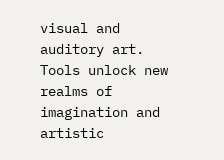visual and auditory art. Tools unlock new realms of imagination and artistic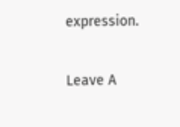expression.


Leave A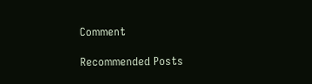Comment

Recommended Posts